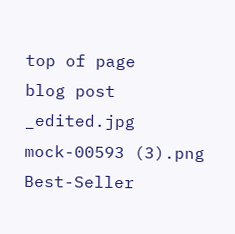top of page
blog post _edited.jpg
mock-00593 (3).png
Best-Seller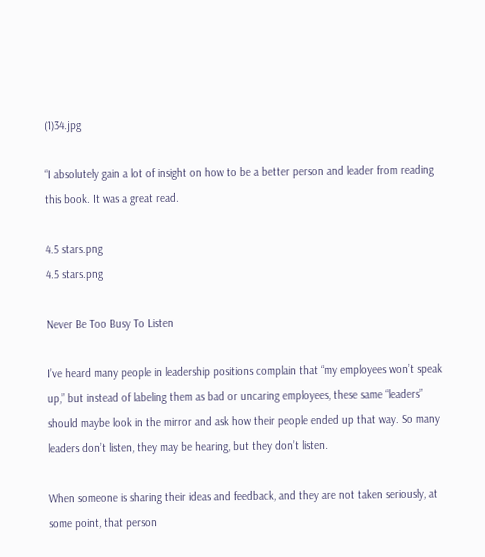(1)34.jpg

“I absolutely gain a lot of insight on how to be a better person and leader from reading this book. It was a great read.

4.5 stars.png
4.5 stars.png

Never Be Too Busy To Listen

I’ve heard many people in leadership positions complain that “my employees won’t speak up,” but instead of labeling them as bad or uncaring employees, these same “leaders” should maybe look in the mirror and ask how their people ended up that way. So many leaders don’t listen, they may be hearing, but they don’t listen.

When someone is sharing their ideas and feedback, and they are not taken seriously, at some point, that person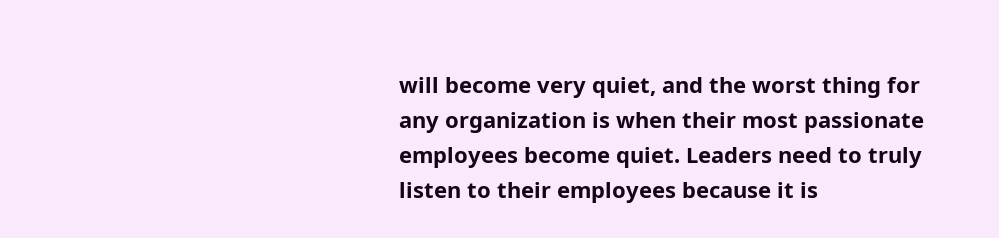will become very quiet, and the worst thing for any organization is when their most passionate employees become quiet. Leaders need to truly listen to their employees because it is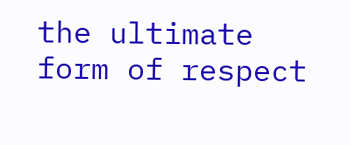the ultimate form of respect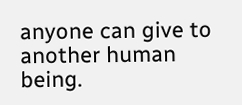anyone can give to another human being.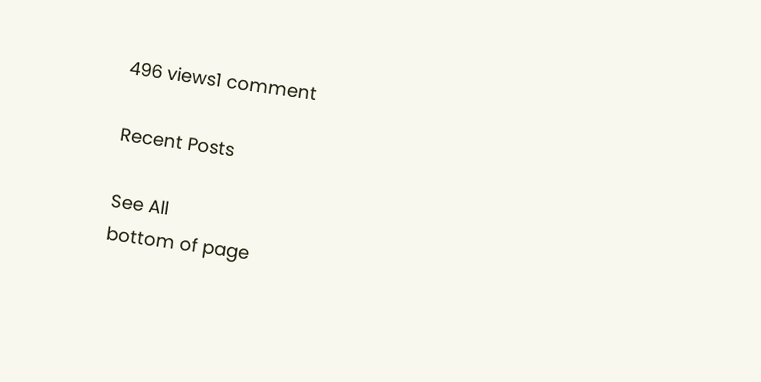496 views1 comment

Recent Posts

See All
bottom of page